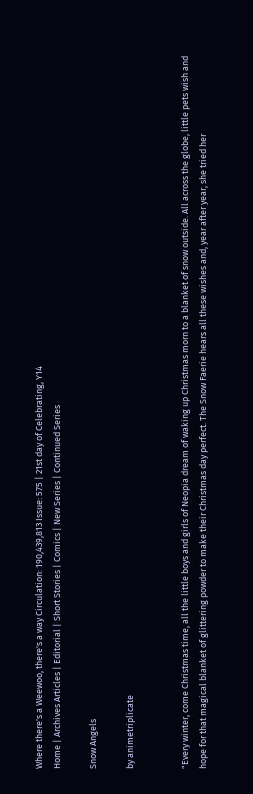Where there's a Weewoo, there's a way Circulation: 190,439,813 Issue: 575 | 21st day of Celebrating, Y14
Home | Archives Articles | Editorial | Short Stories | Comics | New Series | Continued Series

Snow Angels

by animetriplicate


"Every winter, come Christmas time, all the little boys and girls of Neopia dream of waking up Christmas morn to a blanket of snow outside. All across the globe, little pets wish and hope for that magical blanket of glittering powder to make their Christmas day perfect. The Snow Faerie hears all these wishes and, year after year, she tried her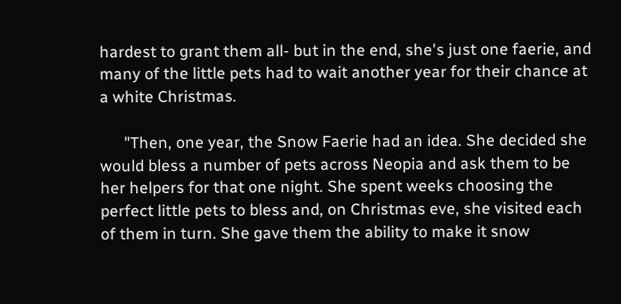hardest to grant them all- but in the end, she's just one faerie, and many of the little pets had to wait another year for their chance at a white Christmas.

      "Then, one year, the Snow Faerie had an idea. She decided she would bless a number of pets across Neopia and ask them to be her helpers for that one night. She spent weeks choosing the perfect little pets to bless and, on Christmas eve, she visited each of them in turn. She gave them the ability to make it snow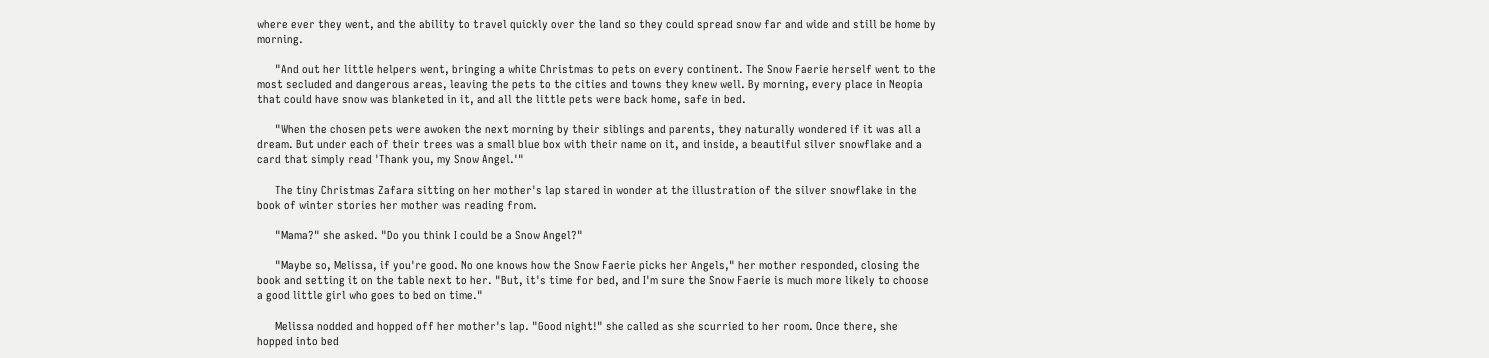where ever they went, and the ability to travel quickly over the land so they could spread snow far and wide and still be home by morning.

      "And out her little helpers went, bringing a white Christmas to pets on every continent. The Snow Faerie herself went to the most secluded and dangerous areas, leaving the pets to the cities and towns they knew well. By morning, every place in Neopia that could have snow was blanketed in it, and all the little pets were back home, safe in bed.

      "When the chosen pets were awoken the next morning by their siblings and parents, they naturally wondered if it was all a dream. But under each of their trees was a small blue box with their name on it, and inside, a beautiful silver snowflake and a card that simply read 'Thank you, my Snow Angel.'"

      The tiny Christmas Zafara sitting on her mother's lap stared in wonder at the illustration of the silver snowflake in the book of winter stories her mother was reading from.

      "Mama?" she asked. "Do you think I could be a Snow Angel?"

      "Maybe so, Melissa, if you're good. No one knows how the Snow Faerie picks her Angels," her mother responded, closing the book and setting it on the table next to her. "But, it's time for bed, and I'm sure the Snow Faerie is much more likely to choose a good little girl who goes to bed on time."

      Melissa nodded and hopped off her mother's lap. "Good night!" she called as she scurried to her room. Once there, she hopped into bed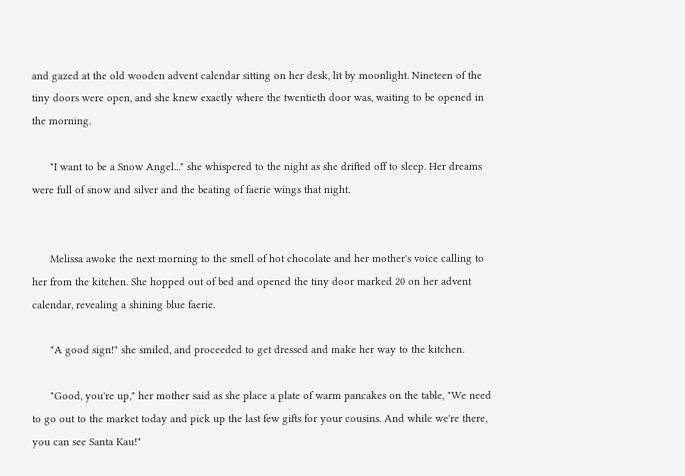and gazed at the old wooden advent calendar sitting on her desk, lit by moonlight. Nineteen of the tiny doors were open, and she knew exactly where the twentieth door was, waiting to be opened in the morning.

      "I want to be a Snow Angel..." she whispered to the night as she drifted off to sleep. Her dreams were full of snow and silver and the beating of faerie wings that night.


      Melissa awoke the next morning to the smell of hot chocolate and her mother's voice calling to her from the kitchen. She hopped out of bed and opened the tiny door marked 20 on her advent calendar, revealing a shining blue faerie.

      "A good sign!" she smiled, and proceeded to get dressed and make her way to the kitchen.

      "Good, you're up," her mother said as she place a plate of warm pancakes on the table, "We need to go out to the market today and pick up the last few gifts for your cousins. And while we're there, you can see Santa Kau!"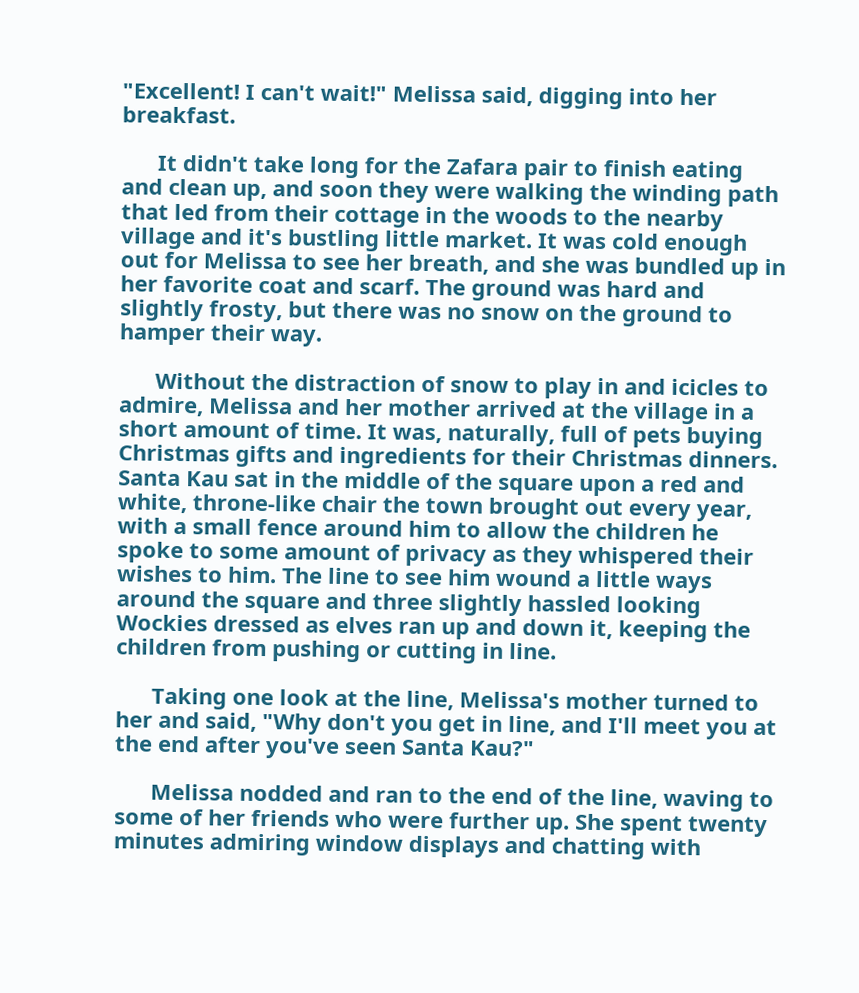"Excellent! I can't wait!" Melissa said, digging into her breakfast.

      It didn't take long for the Zafara pair to finish eating and clean up, and soon they were walking the winding path that led from their cottage in the woods to the nearby village and it's bustling little market. It was cold enough out for Melissa to see her breath, and she was bundled up in her favorite coat and scarf. The ground was hard and slightly frosty, but there was no snow on the ground to hamper their way.

      Without the distraction of snow to play in and icicles to admire, Melissa and her mother arrived at the village in a short amount of time. It was, naturally, full of pets buying Christmas gifts and ingredients for their Christmas dinners. Santa Kau sat in the middle of the square upon a red and white, throne-like chair the town brought out every year, with a small fence around him to allow the children he spoke to some amount of privacy as they whispered their wishes to him. The line to see him wound a little ways around the square and three slightly hassled looking Wockies dressed as elves ran up and down it, keeping the children from pushing or cutting in line.

      Taking one look at the line, Melissa's mother turned to her and said, "Why don't you get in line, and I'll meet you at the end after you've seen Santa Kau?"

      Melissa nodded and ran to the end of the line, waving to some of her friends who were further up. She spent twenty minutes admiring window displays and chatting with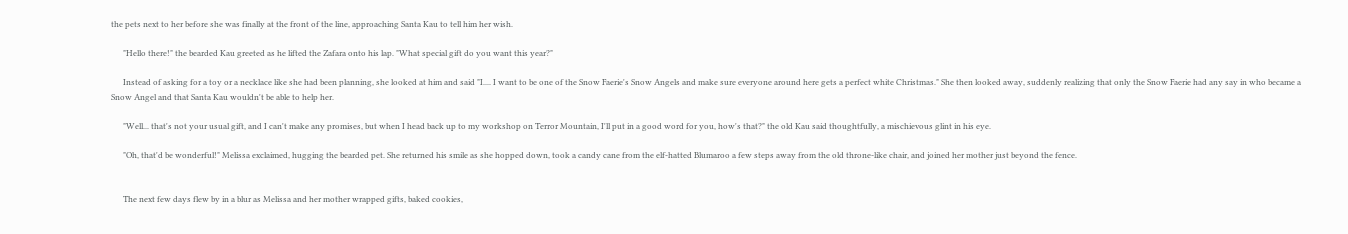the pets next to her before she was finally at the front of the line, approaching Santa Kau to tell him her wish.

      "Hello there!" the bearded Kau greeted as he lifted the Zafara onto his lap. "What special gift do you want this year?"

      Instead of asking for a toy or a necklace like she had been planning, she looked at him and said "I.... I want to be one of the Snow Faerie's Snow Angels and make sure everyone around here gets a perfect white Christmas." She then looked away, suddenly realizing that only the Snow Faerie had any say in who became a Snow Angel and that Santa Kau wouldn't be able to help her.

      "Well... that's not your usual gift, and I can't make any promises, but when I head back up to my workshop on Terror Mountain, I'll put in a good word for you, how's that?" the old Kau said thoughtfully, a mischievous glint in his eye.

      "Oh, that'd be wonderful!" Melissa exclaimed, hugging the bearded pet. She returned his smile as she hopped down, took a candy cane from the elf-hatted Blumaroo a few steps away from the old throne-like chair, and joined her mother just beyond the fence.


      The next few days flew by in a blur as Melissa and her mother wrapped gifts, baked cookies,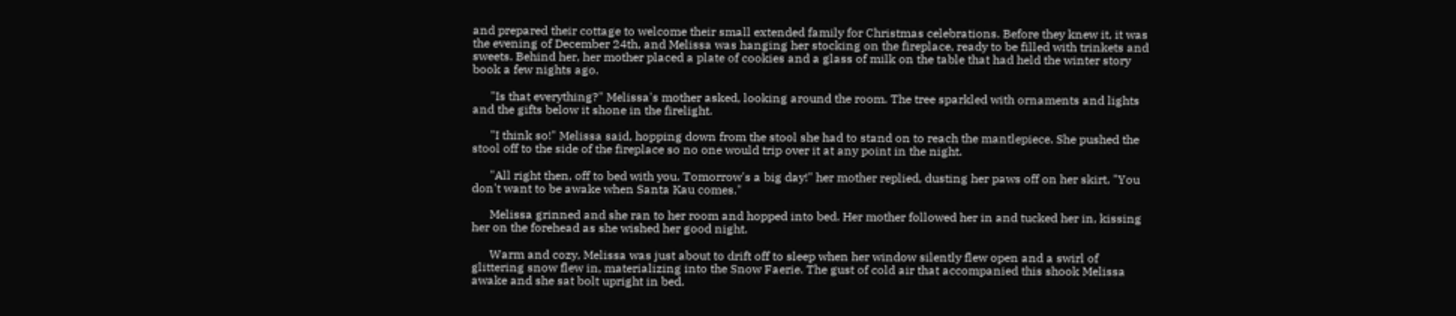and prepared their cottage to welcome their small extended family for Christmas celebrations. Before they knew it, it was the evening of December 24th, and Melissa was hanging her stocking on the fireplace, ready to be filled with trinkets and sweets. Behind her, her mother placed a plate of cookies and a glass of milk on the table that had held the winter story book a few nights ago.

      "Is that everything?" Melissa's mother asked, looking around the room. The tree sparkled with ornaments and lights and the gifts below it shone in the firelight.

      "I think so!" Melissa said, hopping down from the stool she had to stand on to reach the mantlepiece. She pushed the stool off to the side of the fireplace so no one would trip over it at any point in the night.

      "All right then, off to bed with you. Tomorrow's a big day!" her mother replied, dusting her paws off on her skirt, "You don't want to be awake when Santa Kau comes."

      Melissa grinned and she ran to her room and hopped into bed. Her mother followed her in and tucked her in, kissing her on the forehead as she wished her good night.

      Warm and cozy, Melissa was just about to drift off to sleep when her window silently flew open and a swirl of glittering snow flew in, materializing into the Snow Faerie. The gust of cold air that accompanied this shook Melissa awake and she sat bolt upright in bed.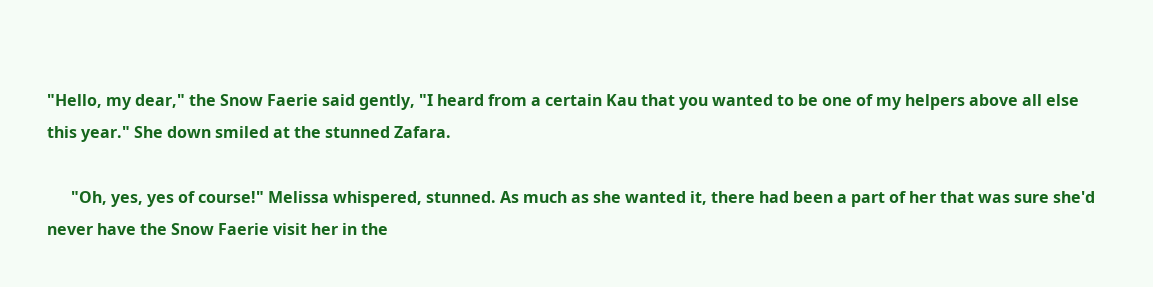"Hello, my dear," the Snow Faerie said gently, "I heard from a certain Kau that you wanted to be one of my helpers above all else this year." She down smiled at the stunned Zafara.

      "Oh, yes, yes of course!" Melissa whispered, stunned. As much as she wanted it, there had been a part of her that was sure she'd never have the Snow Faerie visit her in the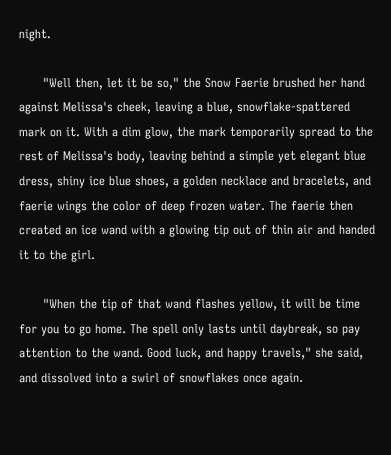night.

      "Well then, let it be so," the Snow Faerie brushed her hand against Melissa's cheek, leaving a blue, snowflake-spattered mark on it. With a dim glow, the mark temporarily spread to the rest of Melissa's body, leaving behind a simple yet elegant blue dress, shiny ice blue shoes, a golden necklace and bracelets, and faerie wings the color of deep frozen water. The faerie then created an ice wand with a glowing tip out of thin air and handed it to the girl.

      "When the tip of that wand flashes yellow, it will be time for you to go home. The spell only lasts until daybreak, so pay attention to the wand. Good luck, and happy travels," she said, and dissolved into a swirl of snowflakes once again.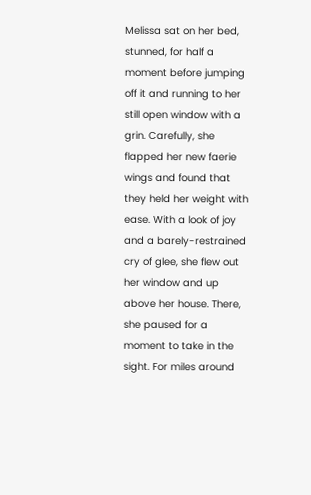Melissa sat on her bed, stunned, for half a moment before jumping off it and running to her still open window with a grin. Carefully, she flapped her new faerie wings and found that they held her weight with ease. With a look of joy and a barely-restrained cry of glee, she flew out her window and up above her house. There, she paused for a moment to take in the sight. For miles around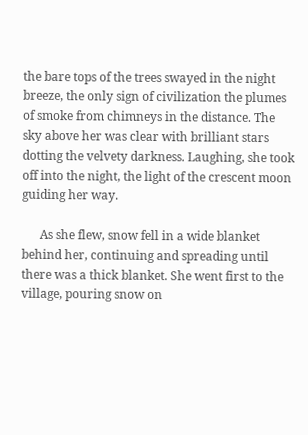the bare tops of the trees swayed in the night breeze, the only sign of civilization the plumes of smoke from chimneys in the distance. The sky above her was clear with brilliant stars dotting the velvety darkness. Laughing, she took off into the night, the light of the crescent moon guiding her way.

      As she flew, snow fell in a wide blanket behind her, continuing and spreading until there was a thick blanket. She went first to the village, pouring snow on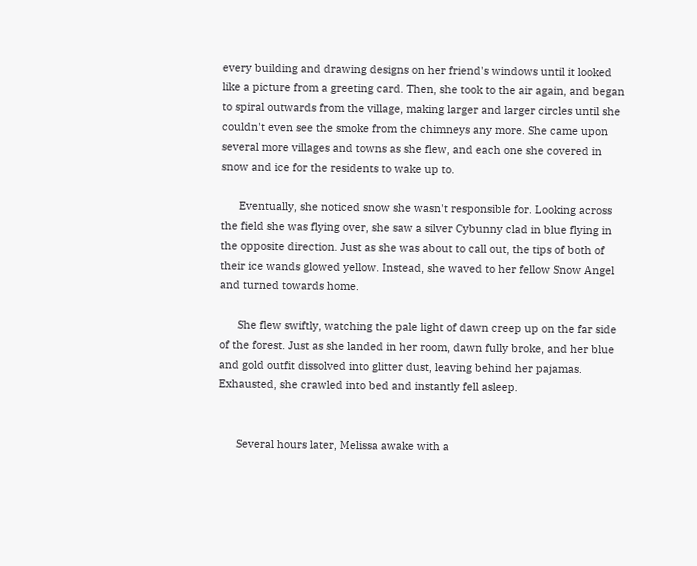every building and drawing designs on her friend's windows until it looked like a picture from a greeting card. Then, she took to the air again, and began to spiral outwards from the village, making larger and larger circles until she couldn't even see the smoke from the chimneys any more. She came upon several more villages and towns as she flew, and each one she covered in snow and ice for the residents to wake up to.

      Eventually, she noticed snow she wasn't responsible for. Looking across the field she was flying over, she saw a silver Cybunny clad in blue flying in the opposite direction. Just as she was about to call out, the tips of both of their ice wands glowed yellow. Instead, she waved to her fellow Snow Angel and turned towards home.

      She flew swiftly, watching the pale light of dawn creep up on the far side of the forest. Just as she landed in her room, dawn fully broke, and her blue and gold outfit dissolved into glitter dust, leaving behind her pajamas. Exhausted, she crawled into bed and instantly fell asleep.


      Several hours later, Melissa awake with a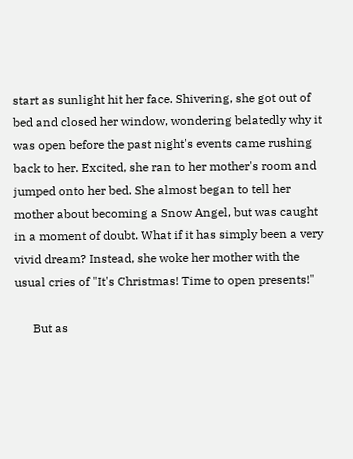start as sunlight hit her face. Shivering, she got out of bed and closed her window, wondering belatedly why it was open before the past night's events came rushing back to her. Excited, she ran to her mother's room and jumped onto her bed. She almost began to tell her mother about becoming a Snow Angel, but was caught in a moment of doubt. What if it has simply been a very vivid dream? Instead, she woke her mother with the usual cries of "It's Christmas! Time to open presents!"

      But as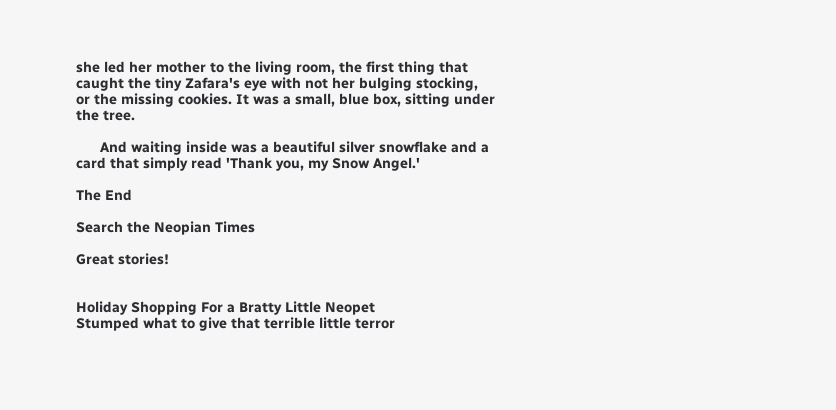she led her mother to the living room, the first thing that caught the tiny Zafara's eye with not her bulging stocking, or the missing cookies. It was a small, blue box, sitting under the tree.

      And waiting inside was a beautiful silver snowflake and a card that simply read 'Thank you, my Snow Angel.'

The End

Search the Neopian Times

Great stories!


Holiday Shopping For a Bratty Little Neopet
Stumped what to give that terrible little terror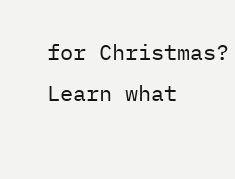for Christmas? Learn what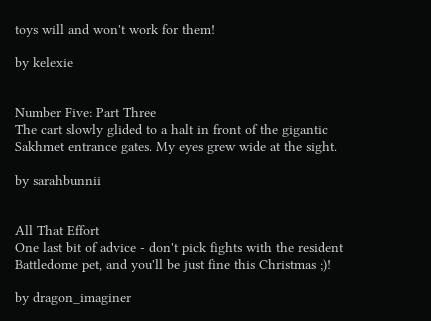toys will and won't work for them!

by kelexie


Number Five: Part Three
The cart slowly glided to a halt in front of the gigantic Sakhmet entrance gates. My eyes grew wide at the sight.

by sarahbunnii


All That Effort
One last bit of advice - don't pick fights with the resident Battledome pet, and you'll be just fine this Christmas ;)!

by dragon_imaginer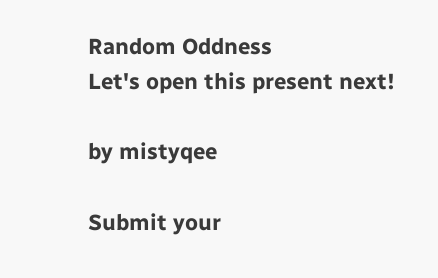Random Oddness
Let's open this present next!

by mistyqee

Submit your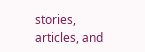stories, articles, and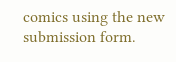comics using the new submission form.